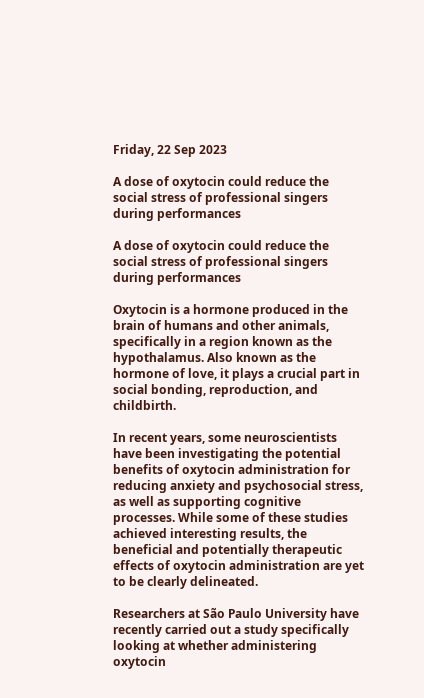Friday, 22 Sep 2023

A dose of oxytocin could reduce the social stress of professional singers during performances

A dose of oxytocin could reduce the social stress of professional singers during performances

Oxytocin is a hormone produced in the brain of humans and other animals, specifically in a region known as the hypothalamus. Also known as the hormone of love, it plays a crucial part in social bonding, reproduction, and childbirth.

In recent years, some neuroscientists have been investigating the potential benefits of oxytocin administration for reducing anxiety and psychosocial stress, as well as supporting cognitive processes. While some of these studies achieved interesting results, the beneficial and potentially therapeutic effects of oxytocin administration are yet to be clearly delineated.

Researchers at São Paulo University have recently carried out a study specifically looking at whether administering oxytocin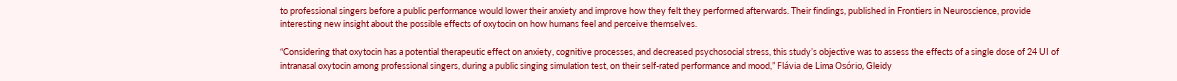to professional singers before a public performance would lower their anxiety and improve how they felt they performed afterwards. Their findings, published in Frontiers in Neuroscience, provide interesting new insight about the possible effects of oxytocin on how humans feel and perceive themselves.

“Considering that oxytocin has a potential therapeutic effect on anxiety, cognitive processes, and decreased psychosocial stress, this study’s objective was to assess the effects of a single dose of 24 UI of intranasal oxytocin among professional singers, during a public singing simulation test, on their self-rated performance and mood,” Flávia de Lima Osório, Gleidy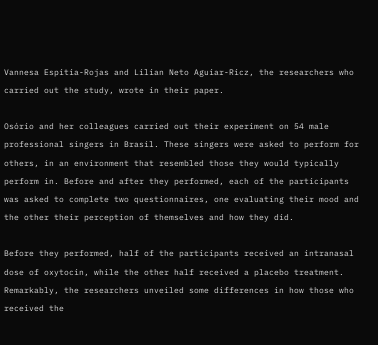Vannesa Espitia-Rojas and Lilian Neto Aguiar-Ricz, the researchers who carried out the study, wrote in their paper.

Osório and her colleagues carried out their experiment on 54 male professional singers in Brasil. These singers were asked to perform for others, in an environment that resembled those they would typically perform in. Before and after they performed, each of the participants was asked to complete two questionnaires, one evaluating their mood and the other their perception of themselves and how they did.

Before they performed, half of the participants received an intranasal dose of oxytocin, while the other half received a placebo treatment. Remarkably, the researchers unveiled some differences in how those who received the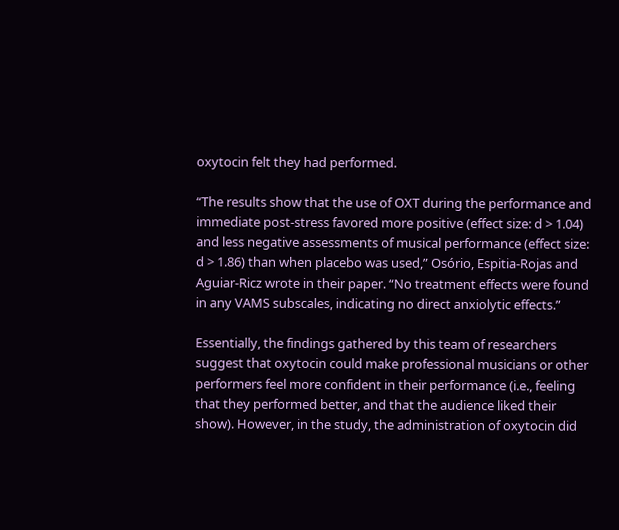oxytocin felt they had performed.

“The results show that the use of OXT during the performance and immediate post-stress favored more positive (effect size: d > 1.04) and less negative assessments of musical performance (effect size: d > 1.86) than when placebo was used,” Osório, Espitia-Rojas and Aguiar-Ricz wrote in their paper. “No treatment effects were found in any VAMS subscales, indicating no direct anxiolytic effects.”

Essentially, the findings gathered by this team of researchers suggest that oxytocin could make professional musicians or other performers feel more confident in their performance (i.e., feeling that they performed better, and that the audience liked their show). However, in the study, the administration of oxytocin did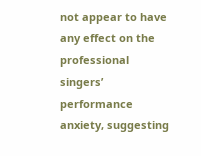not appear to have any effect on the professional singers’ performance anxiety, suggesting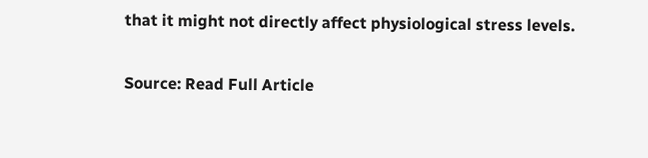that it might not directly affect physiological stress levels.

Source: Read Full Article